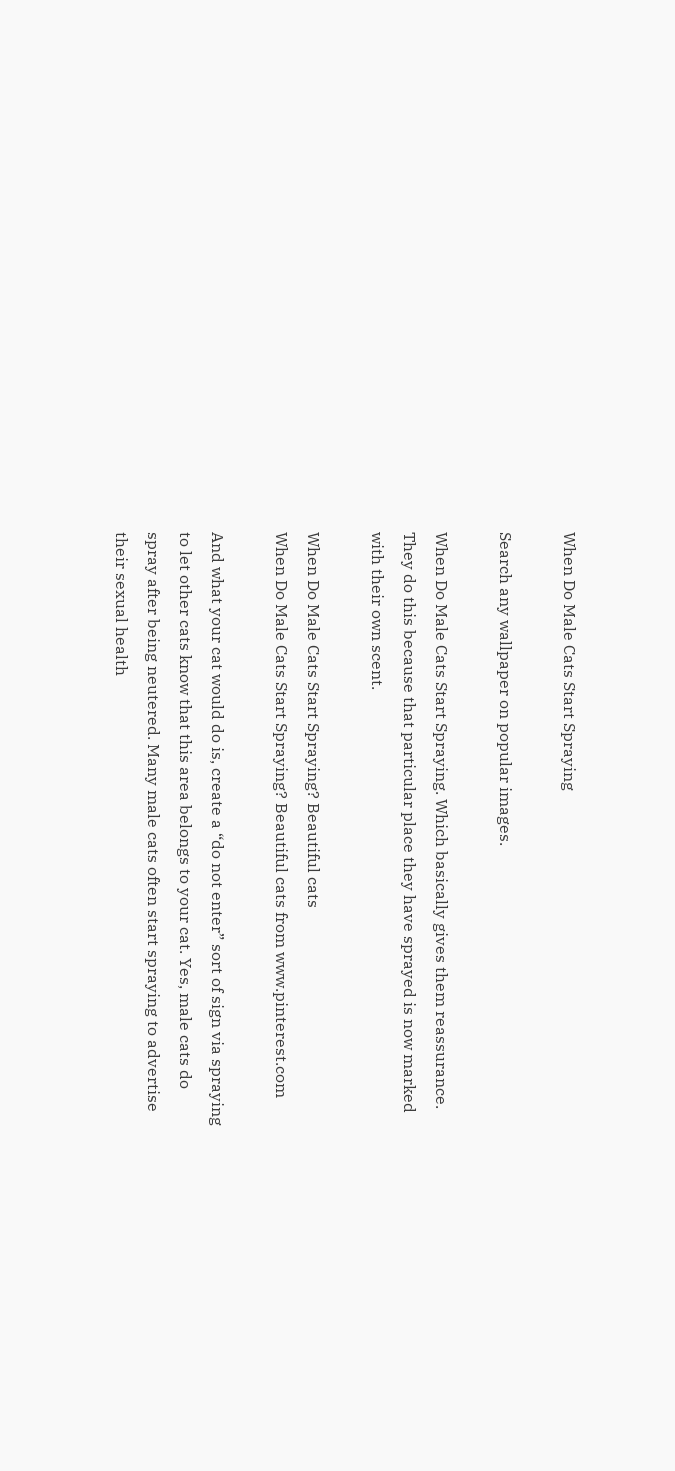When Do Male Cats Start Spraying

Search any wallpaper on popular images.

When Do Male Cats Start Spraying. Which basically gives them reassurance. They do this because that particular place they have sprayed is now marked with their own scent.

When Do Male Cats Start Spraying? Beautiful cats
When Do Male Cats Start Spraying? Beautiful cats from www.pinterest.com

And what your cat would do is, create a “do not enter” sort of sign via spraying to let other cats know that this area belongs to your cat. Yes, male cats do spray after being neutered. Many male cats often start spraying to advertise their sexual health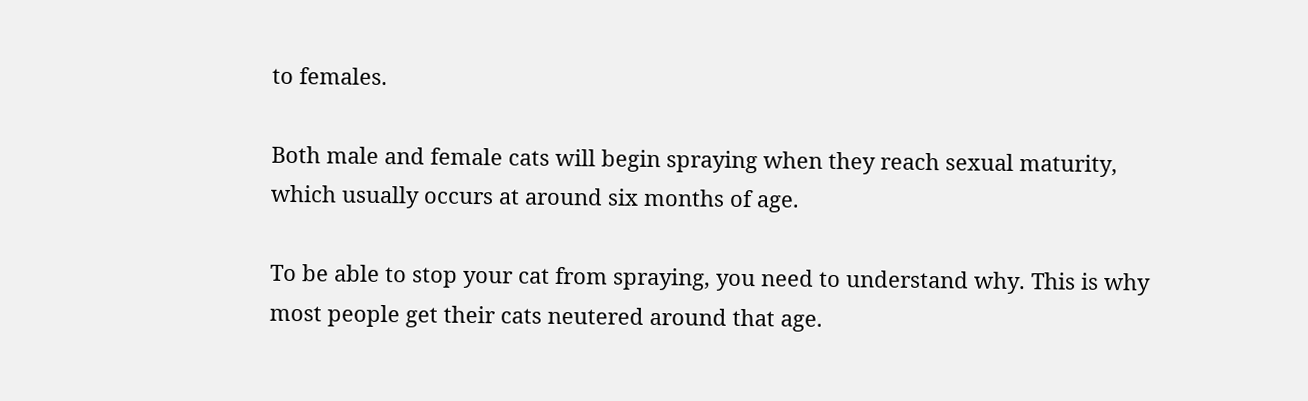to females.

Both male and female cats will begin spraying when they reach sexual maturity, which usually occurs at around six months of age.

To be able to stop your cat from spraying, you need to understand why. This is why most people get their cats neutered around that age.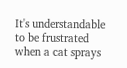It's understandable to be frustrated when a cat sprays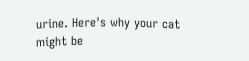urine. Here's why your cat might be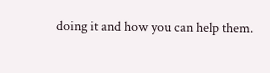doing it and how you can help them.